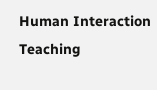Human Interaction Teaching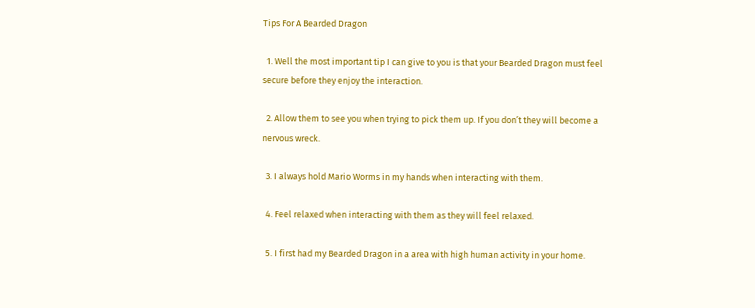Tips For A Bearded Dragon

  1. Well the most important tip I can give to you is that your Bearded Dragon must feel secure before they enjoy the interaction.

  2. Allow them to see you when trying to pick them up. If you don’t they will become a nervous wreck.

  3. I always hold Mario Worms in my hands when interacting with them.

  4. Feel relaxed when interacting with them as they will feel relaxed.

  5. I first had my Bearded Dragon in a area with high human activity in your home.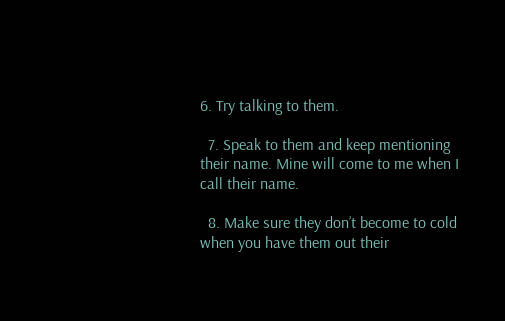6. Try talking to them.

  7. Speak to them and keep mentioning their name. Mine will come to me when I call their name.

  8. Make sure they don’t become to cold when you have them out their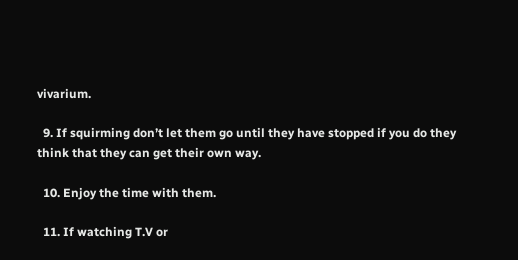vivarium.

  9. If squirming don’t let them go until they have stopped if you do they think that they can get their own way.

  10. Enjoy the time with them.

  11. If watching T.V or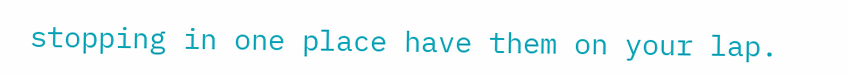stopping in one place have them on your lap.